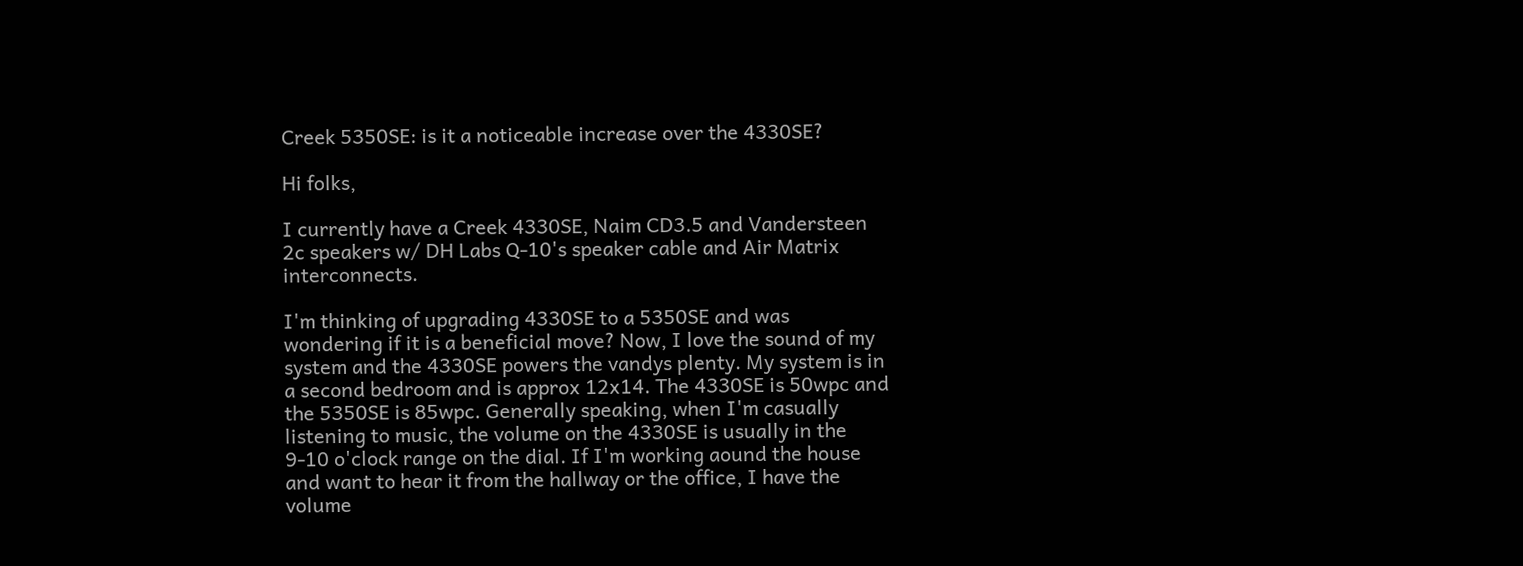Creek 5350SE: is it a noticeable increase over the 4330SE?

Hi folks,

I currently have a Creek 4330SE, Naim CD3.5 and Vandersteen 2c speakers w/ DH Labs Q-10's speaker cable and Air Matrix interconnects.

I'm thinking of upgrading 4330SE to a 5350SE and was wondering if it is a beneficial move? Now, I love the sound of my system and the 4330SE powers the vandys plenty. My system is in a second bedroom and is approx 12x14. The 4330SE is 50wpc and the 5350SE is 85wpc. Generally speaking, when I'm casually listening to music, the volume on the 4330SE is usually in the 9-10 o'clock range on the dial. If I'm working aound the house and want to hear it from the hallway or the office, I have the volume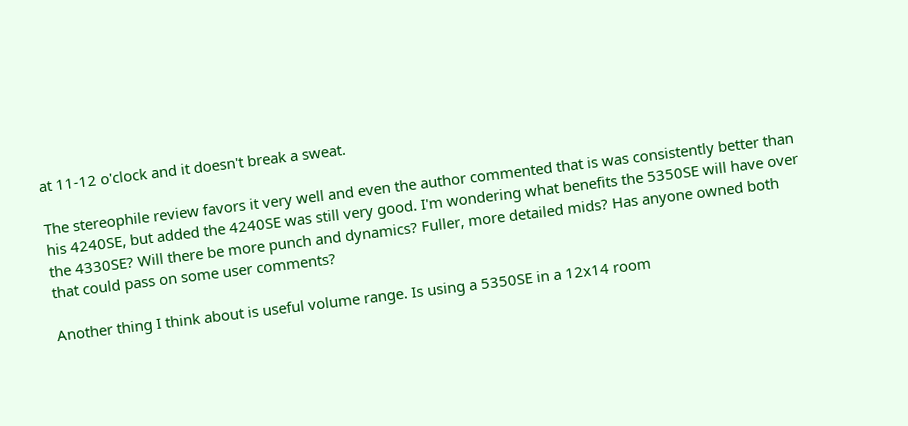at 11-12 o'clock and it doesn't break a sweat.

The stereophile review favors it very well and even the author commented that is was consistently better than his 4240SE, but added the 4240SE was still very good. I'm wondering what benefits the 5350SE will have over the 4330SE? Will there be more punch and dynamics? Fuller, more detailed mids? Has anyone owned both that could pass on some user comments?

Another thing I think about is useful volume range. Is using a 5350SE in a 12x14 room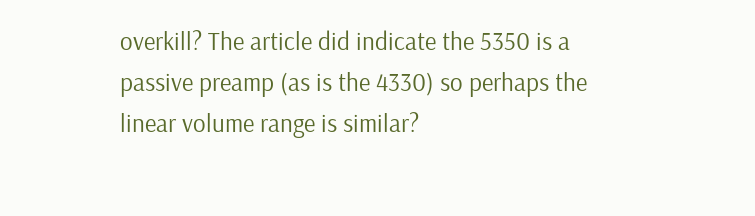overkill? The article did indicate the 5350 is a passive preamp (as is the 4330) so perhaps the linear volume range is similar?